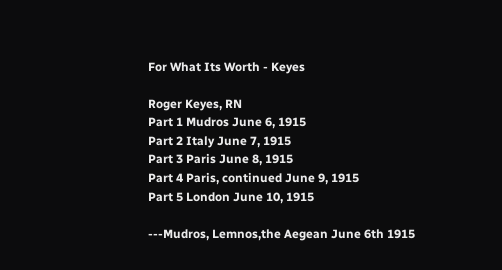For What Its Worth - Keyes

Roger Keyes, RN
Part 1 Mudros June 6, 1915
Part 2 Italy June 7, 1915
Part 3 Paris June 8, 1915
Part 4 Paris, continued June 9, 1915
Part 5 London June 10, 1915

---Mudros, Lemnos,the Aegean June 6th 1915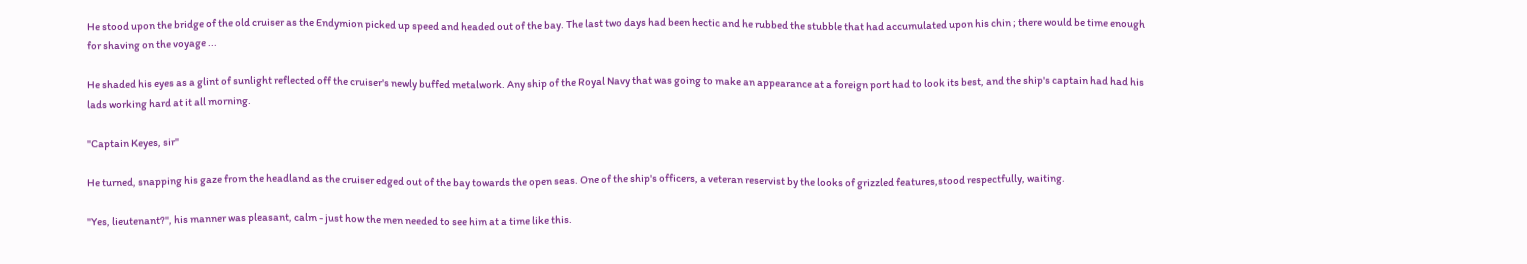He stood upon the bridge of the old cruiser as the Endymion picked up speed and headed out of the bay. The last two days had been hectic and he rubbed the stubble that had accumulated upon his chin ; there would be time enough for shaving on the voyage ...

He shaded his eyes as a glint of sunlight reflected off the cruiser's newly buffed metalwork. Any ship of the Royal Navy that was going to make an appearance at a foreign port had to look its best, and the ship's captain had had his lads working hard at it all morning.

"Captain Keyes, sir"

He turned, snapping his gaze from the headland as the cruiser edged out of the bay towards the open seas. One of the ship's officers, a veteran reservist by the looks of grizzled features,stood respectfully, waiting.

"Yes, lieutenant?", his manner was pleasant, calm - just how the men needed to see him at a time like this.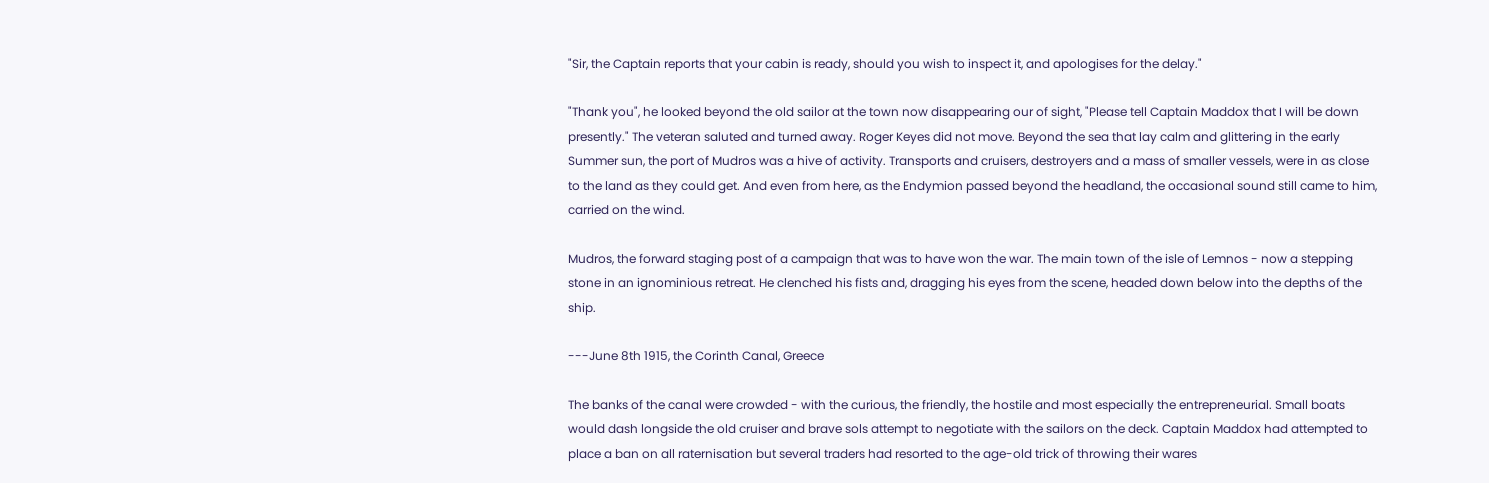"Sir, the Captain reports that your cabin is ready, should you wish to inspect it, and apologises for the delay."

"Thank you", he looked beyond the old sailor at the town now disappearing our of sight, "Please tell Captain Maddox that I will be down presently." The veteran saluted and turned away. Roger Keyes did not move. Beyond the sea that lay calm and glittering in the early Summer sun, the port of Mudros was a hive of activity. Transports and cruisers, destroyers and a mass of smaller vessels, were in as close to the land as they could get. And even from here, as the Endymion passed beyond the headland, the occasional sound still came to him, carried on the wind.

Mudros, the forward staging post of a campaign that was to have won the war. The main town of the isle of Lemnos - now a stepping stone in an ignominious retreat. He clenched his fists and, dragging his eyes from the scene, headed down below into the depths of the ship.

---June 8th 1915, the Corinth Canal, Greece

The banks of the canal were crowded - with the curious, the friendly, the hostile and most especially the entrepreneurial. Small boats would dash longside the old cruiser and brave sols attempt to negotiate with the sailors on the deck. Captain Maddox had attempted to place a ban on all raternisation but several traders had resorted to the age-old trick of throwing their wares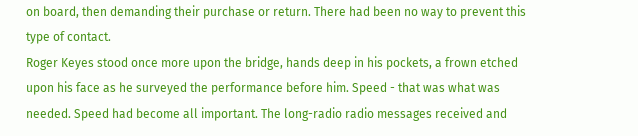on board, then demanding their purchase or return. There had been no way to prevent this type of contact.
Roger Keyes stood once more upon the bridge, hands deep in his pockets, a frown etched upon his face as he surveyed the performance before him. Speed - that was what was needed. Speed had become all important. The long-radio radio messages received and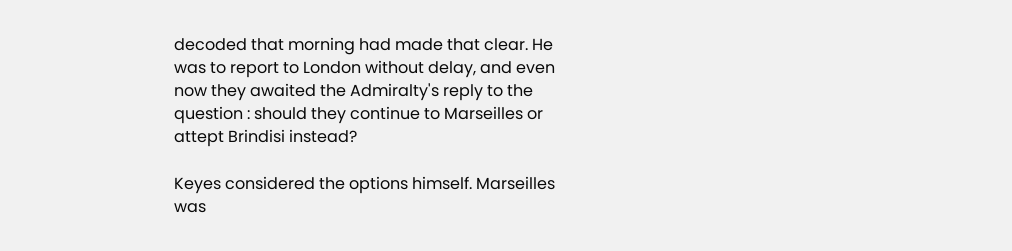decoded that morning had made that clear. He was to report to London without delay, and even now they awaited the Admiralty's reply to the question : should they continue to Marseilles or attept Brindisi instead?

Keyes considered the options himself. Marseilles was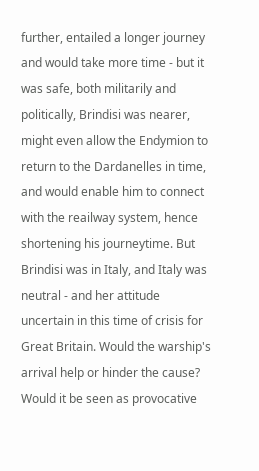further, entailed a longer journey and would take more time - but it was safe, both militarily and politically, Brindisi was nearer, might even allow the Endymion to return to the Dardanelles in time, and would enable him to connect with the reailway system, hence shortening his journeytime. But Brindisi was in Italy, and Italy was neutral - and her attitude uncertain in this time of crisis for Great Britain. Would the warship's arrival help or hinder the cause? Would it be seen as provocative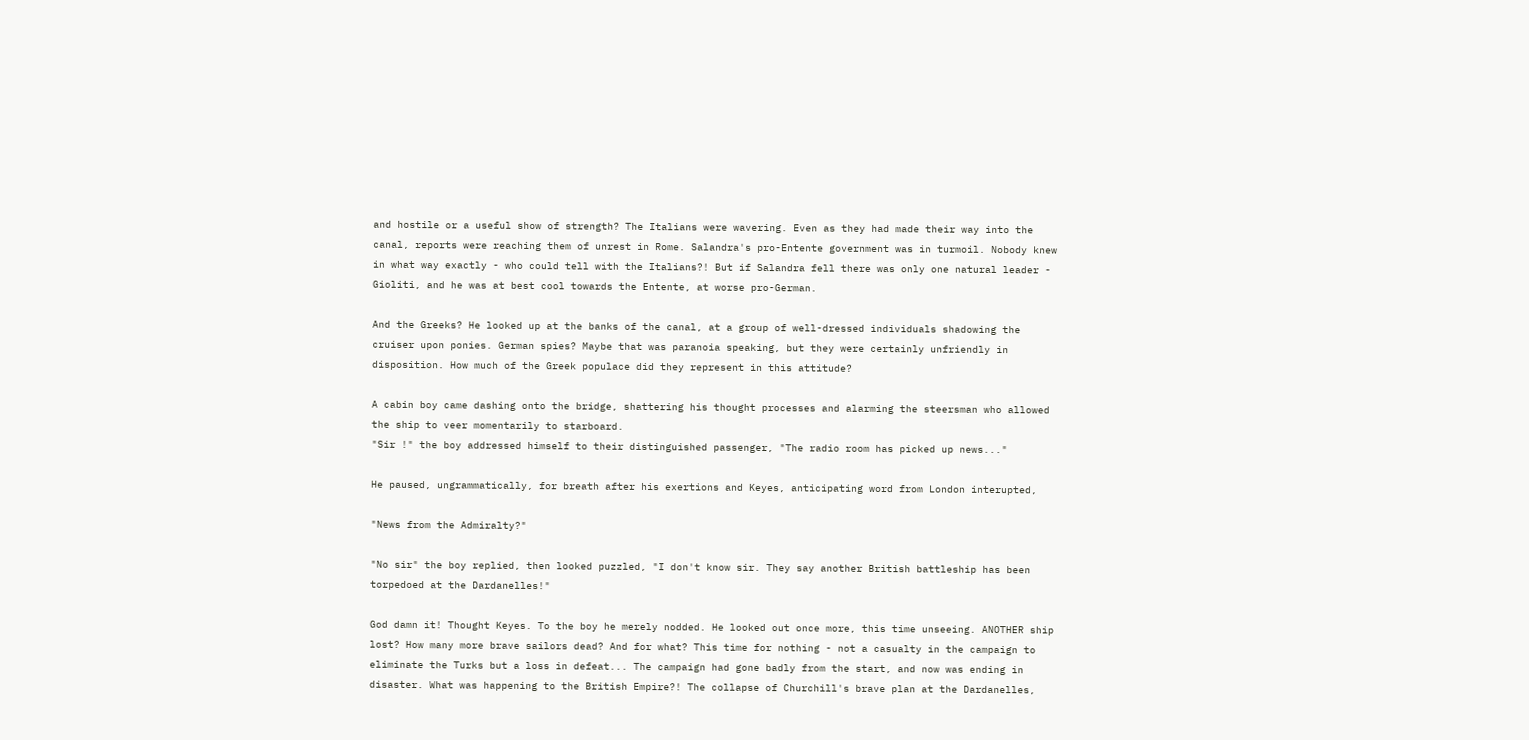and hostile or a useful show of strength? The Italians were wavering. Even as they had made their way into the canal, reports were reaching them of unrest in Rome. Salandra's pro-Entente government was in turmoil. Nobody knew in what way exactly - who could tell with the Italians?! But if Salandra fell there was only one natural leader - Gioliti, and he was at best cool towards the Entente, at worse pro-German.

And the Greeks? He looked up at the banks of the canal, at a group of well-dressed individuals shadowing the cruiser upon ponies. German spies? Maybe that was paranoia speaking, but they were certainly unfriendly in disposition. How much of the Greek populace did they represent in this attitude?

A cabin boy came dashing onto the bridge, shattering his thought processes and alarming the steersman who allowed the ship to veer momentarily to starboard.
"Sir !" the boy addressed himself to their distinguished passenger, "The radio room has picked up news..."

He paused, ungrammatically, for breath after his exertions and Keyes, anticipating word from London interupted,

"News from the Admiralty?"

"No sir" the boy replied, then looked puzzled, "I don't know sir. They say another British battleship has been torpedoed at the Dardanelles!"

God damn it! Thought Keyes. To the boy he merely nodded. He looked out once more, this time unseeing. ANOTHER ship lost? How many more brave sailors dead? And for what? This time for nothing - not a casualty in the campaign to eliminate the Turks but a loss in defeat... The campaign had gone badly from the start, and now was ending in disaster. What was happening to the British Empire?! The collapse of Churchill's brave plan at the Dardanelles,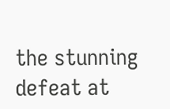the stunning defeat at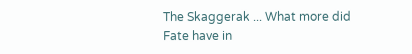The Skaggerak ... What more did Fate have in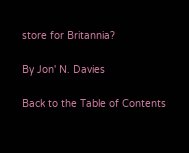store for Britannia?

By Jon' N. Davies

Back to the Table of Contents